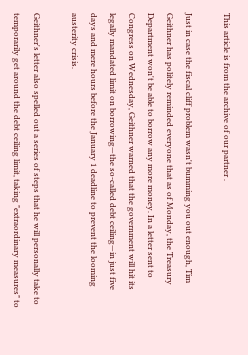This article is from the archive of our partner .

Just in case the fiscal cliff problem wasn't bumming you out enough, Tim Geithner has politely reminded everyone that as of Monday, the Treasury Department won't be able to borrow any more money. In a letter sent to Congress on Wednesday, Geithner warned that the government will hit its legally mandated limit on borrowing—the so-called debt ceiling—in just five days and mere hours before the January 1 deadline to prevent the looming austerity crisis.

Geithner's letter also spelled out a series of steps that he will personally take to temporarily get around the debt ceiling limit, taking "extraordinary measures" to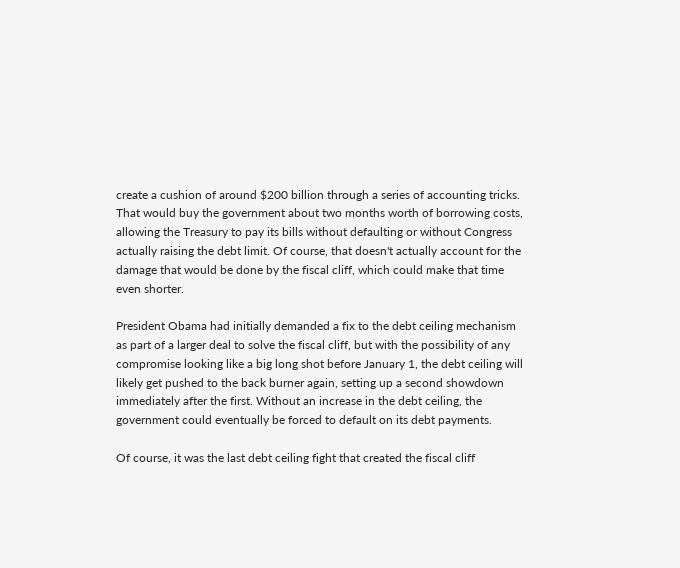create a cushion of around $200 billion through a series of accounting tricks. That would buy the government about two months worth of borrowing costs, allowing the Treasury to pay its bills without defaulting or without Congress actually raising the debt limit. Of course, that doesn't actually account for the damage that would be done by the fiscal cliff, which could make that time even shorter.

President Obama had initially demanded a fix to the debt ceiling mechanism as part of a larger deal to solve the fiscal cliff, but with the possibility of any compromise looking like a big long shot before January 1, the debt ceiling will likely get pushed to the back burner again, setting up a second showdown immediately after the first. Without an increase in the debt ceiling, the government could eventually be forced to default on its debt payments.

Of course, it was the last debt ceiling fight that created the fiscal cliff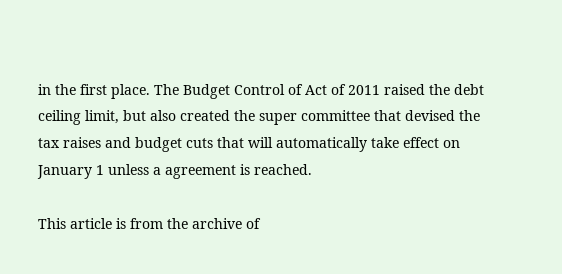in the first place. The Budget Control of Act of 2011 raised the debt ceiling limit, but also created the super committee that devised the tax raises and budget cuts that will automatically take effect on January 1 unless a agreement is reached.

This article is from the archive of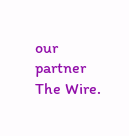our partner The Wire.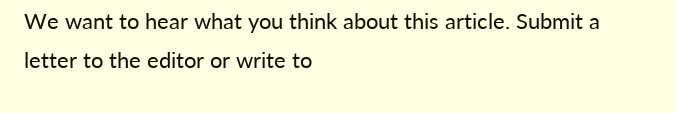We want to hear what you think about this article. Submit a letter to the editor or write to